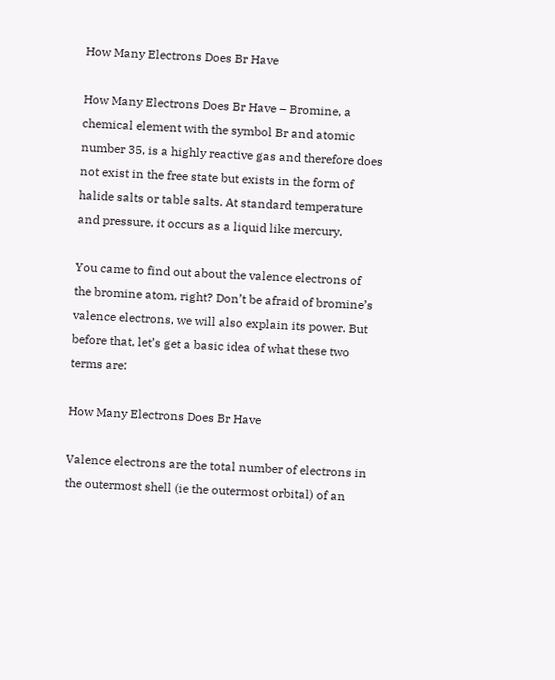How Many Electrons Does Br Have

How Many Electrons Does Br Have – Bromine, a chemical element with the symbol Br and atomic number 35, is a highly reactive gas and therefore does not exist in the free state but exists in the form of halide salts or table salts. At standard temperature and pressure, it occurs as a liquid like mercury.

You came to find out about the valence electrons of the bromine atom, right? Don’t be afraid of bromine’s valence electrons, we will also explain its power. But before that, let’s get a basic idea of what these two terms are:

How Many Electrons Does Br Have

Valence electrons are the total number of electrons in the outermost shell (ie the outermost orbital) of an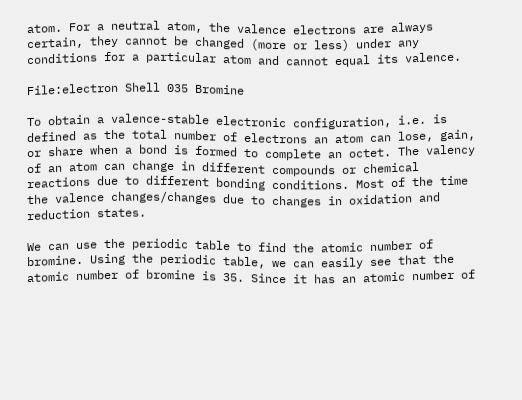atom. For a neutral atom, the valence electrons are always certain, they cannot be changed (more or less) under any conditions for a particular atom and cannot equal its valence.

File:electron Shell 035 Bromine

To obtain a valence-stable electronic configuration, i.e. is defined as the total number of electrons an atom can lose, gain, or share when a bond is formed to complete an octet. The valency of an atom can change in different compounds or chemical reactions due to different bonding conditions. Most of the time the valence changes/changes due to changes in oxidation and reduction states.

We can use the periodic table to find the atomic number of bromine. Using the periodic table, we can easily see that the atomic number of bromine is 35. Since it has an atomic number of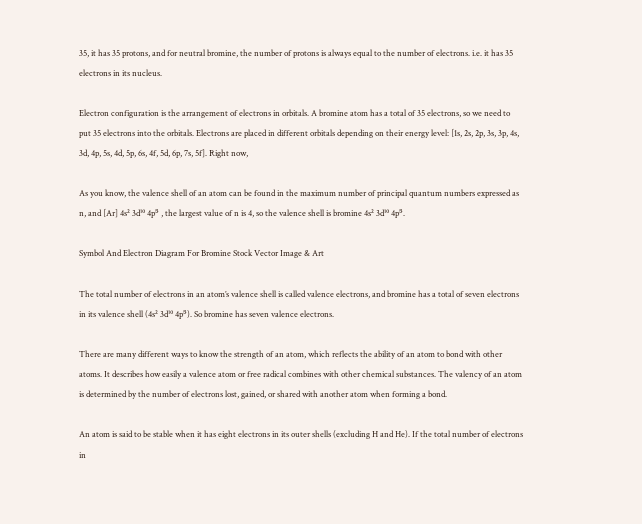35, it has 35 protons, and for neutral bromine, the number of protons is always equal to the number of electrons. i.e. it has 35 electrons in its nucleus.

Electron configuration is the arrangement of electrons in orbitals. A bromine atom has a total of 35 electrons, so we need to put 35 electrons into the orbitals. Electrons are placed in different orbitals depending on their energy level: [1s, 2s, 2p, 3s, 3p, 4s, 3d, 4p, 5s, 4d, 5p, 6s, 4f, 5d, 6p, 7s, 5f]. Right now,

As you know, the valence shell of an atom can be found in the maximum number of principal quantum numbers expressed as n, and [Ar] 4s² 3d¹⁰ 4p⁵ , the largest value of n is 4, so the valence shell is bromine 4s² 3d¹⁰ 4p⁵.

Symbol And Electron Diagram For Bromine Stock Vector Image & Art

The total number of electrons in an atom’s valence shell is called valence electrons, and bromine has a total of seven electrons in its valence shell (4s² 3d¹⁰ 4p⁵). So bromine has seven valence electrons.

There are many different ways to know the strength of an atom, which reflects the ability of an atom to bond with other atoms. It describes how easily a valence atom or free radical combines with other chemical substances. The valency of an atom is determined by the number of electrons lost, gained, or shared with another atom when forming a bond.

An atom is said to be stable when it has eight electrons in its outer shells (excluding H and He). If the total number of electrons in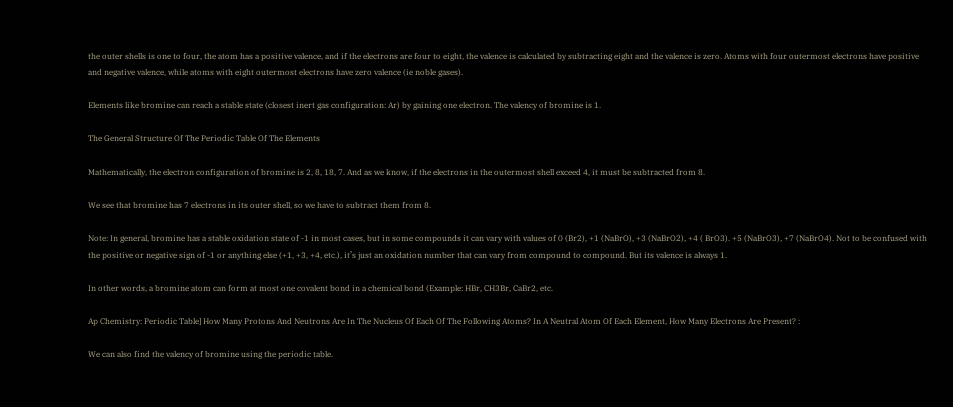the outer shells is one to four, the atom has a positive valence, and if the electrons are four to eight, the valence is calculated by subtracting eight and the valence is zero. Atoms with four outermost electrons have positive and negative valence, while atoms with eight outermost electrons have zero valence (ie noble gases).

Elements like bromine can reach a stable state (closest inert gas configuration: Ar) by gaining one electron. The valency of bromine is 1.

The General Structure Of The Periodic Table Of The Elements

Mathematically, the electron configuration of bromine is 2, 8, 18, 7. And as we know, if the electrons in the outermost shell exceed 4, it must be subtracted from 8.

We see that bromine has 7 electrons in its outer shell, so we have to subtract them from 8.

Note: In general, bromine has a stable oxidation state of -1 in most cases, but in some compounds it can vary with values of 0 (Br2), +1 (NaBrO), +3 (NaBrO2), +4 ( BrO3). +5 (NaBrO3), +7 (NaBrO4). Not to be confused with the positive or negative sign of -1 or anything else (+1, +3, +4, etc.), it’s just an oxidation number that can vary from compound to compound. But its valence is always 1.

In other words, a bromine atom can form at most one covalent bond in a chemical bond (Example: HBr, CH3Br, CaBr2, etc.

Ap Chemistry: Periodic Table] How Many Protons And Neutrons Are In The Nucleus Of Each Of The Following Atoms? In A Neutral Atom Of Each Element, How Many Electrons Are Present? :

We can also find the valency of bromine using the periodic table.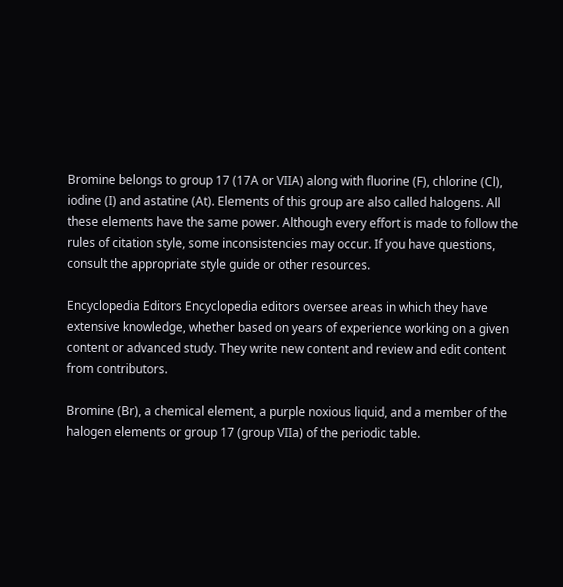Bromine belongs to group 17 (17A or VIIA) along with fluorine (F), chlorine (Cl), iodine (I) and astatine (At). Elements of this group are also called halogens. All these elements have the same power. Although every effort is made to follow the rules of citation style, some inconsistencies may occur. If you have questions, consult the appropriate style guide or other resources.

Encyclopedia Editors Encyclopedia editors oversee areas in which they have extensive knowledge, whether based on years of experience working on a given content or advanced study. They write new content and review and edit content from contributors.

Bromine (Br), a chemical element, a purple noxious liquid, and a member of the halogen elements or group 17 (group VIIa) of the periodic table.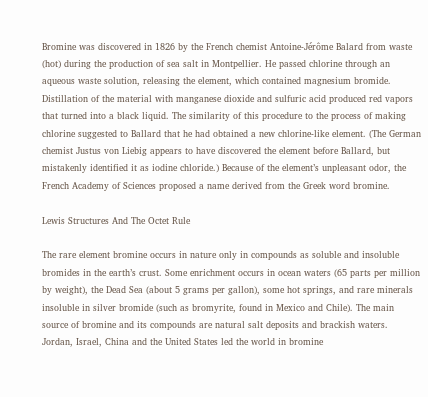Bromine was discovered in 1826 by the French chemist Antoine-Jérôme Balard from waste (hot) during the production of sea salt in Montpellier. He passed chlorine through an aqueous waste solution, releasing the element, which contained magnesium bromide. Distillation of the material with manganese dioxide and sulfuric acid produced red vapors that turned into a black liquid. The similarity of this procedure to the process of making chlorine suggested to Ballard that he had obtained a new chlorine-like element. (The German chemist Justus von Liebig appears to have discovered the element before Ballard, but mistakenly identified it as iodine chloride.) Because of the element’s unpleasant odor, the French Academy of Sciences proposed a name derived from the Greek word bromine.

Lewis Structures And The Octet Rule

The rare element bromine occurs in nature only in compounds as soluble and insoluble bromides in the earth’s crust. Some enrichment occurs in ocean waters (65 parts per million by weight), the Dead Sea (about 5 grams per gallon), some hot springs, and rare minerals insoluble in silver bromide (such as bromyrite, found in Mexico and Chile). The main source of bromine and its compounds are natural salt deposits and brackish waters. Jordan, Israel, China and the United States led the world in bromine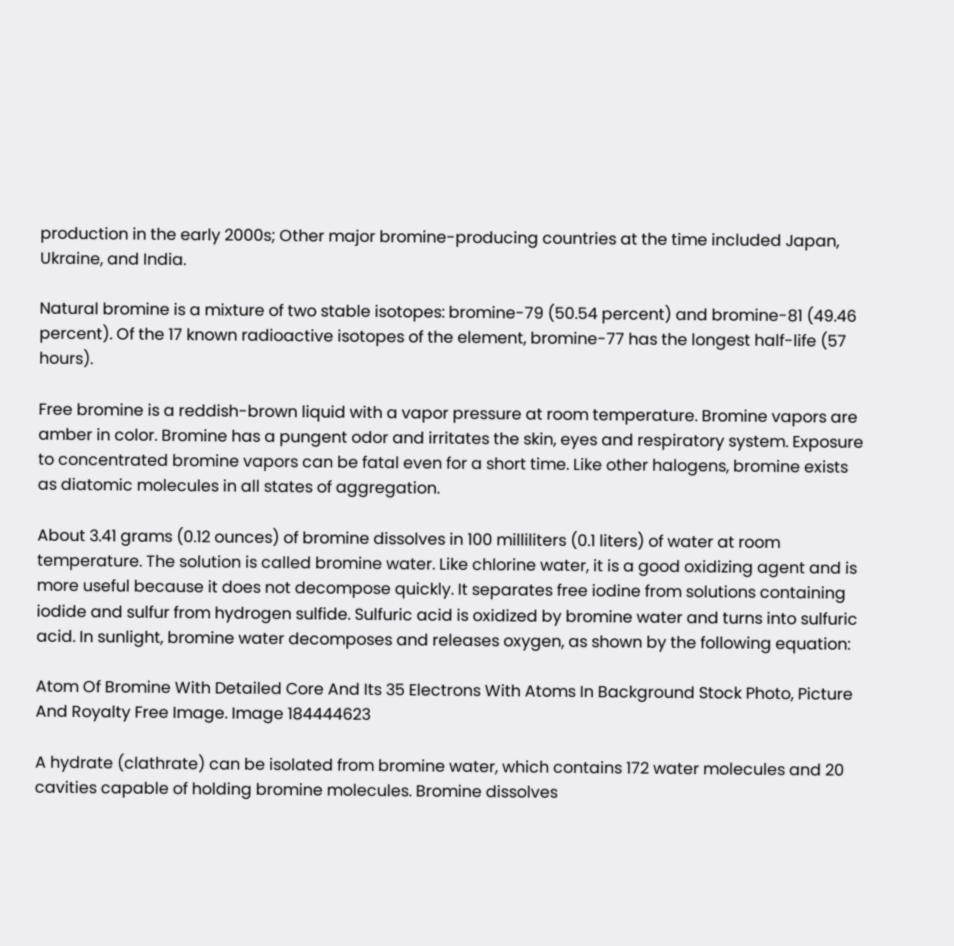production in the early 2000s; Other major bromine-producing countries at the time included Japan, Ukraine, and India.

Natural bromine is a mixture of two stable isotopes: bromine-79 (50.54 percent) and bromine-81 (49.46 percent). Of the 17 known radioactive isotopes of the element, bromine-77 has the longest half-life (57 hours).

Free bromine is a reddish-brown liquid with a vapor pressure at room temperature. Bromine vapors are amber in color. Bromine has a pungent odor and irritates the skin, eyes and respiratory system. Exposure to concentrated bromine vapors can be fatal even for a short time. Like other halogens, bromine exists as diatomic molecules in all states of aggregation.

About 3.41 grams (0.12 ounces) of bromine dissolves in 100 milliliters (0.1 liters) of water at room temperature. The solution is called bromine water. Like chlorine water, it is a good oxidizing agent and is more useful because it does not decompose quickly. It separates free iodine from solutions containing iodide and sulfur from hydrogen sulfide. Sulfuric acid is oxidized by bromine water and turns into sulfuric acid. In sunlight, bromine water decomposes and releases oxygen, as shown by the following equation:

Atom Of Bromine With Detailed Core And Its 35 Electrons With Atoms In Background Stock Photo, Picture And Royalty Free Image. Image 184444623

A hydrate (clathrate) can be isolated from bromine water, which contains 172 water molecules and 20 cavities capable of holding bromine molecules. Bromine dissolves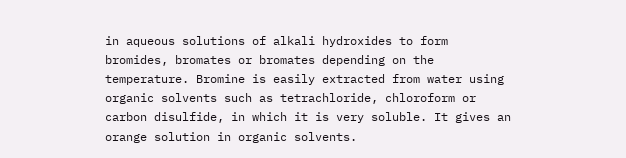in aqueous solutions of alkali hydroxides to form bromides, bromates or bromates depending on the temperature. Bromine is easily extracted from water using organic solvents such as tetrachloride, chloroform or carbon disulfide, in which it is very soluble. It gives an orange solution in organic solvents.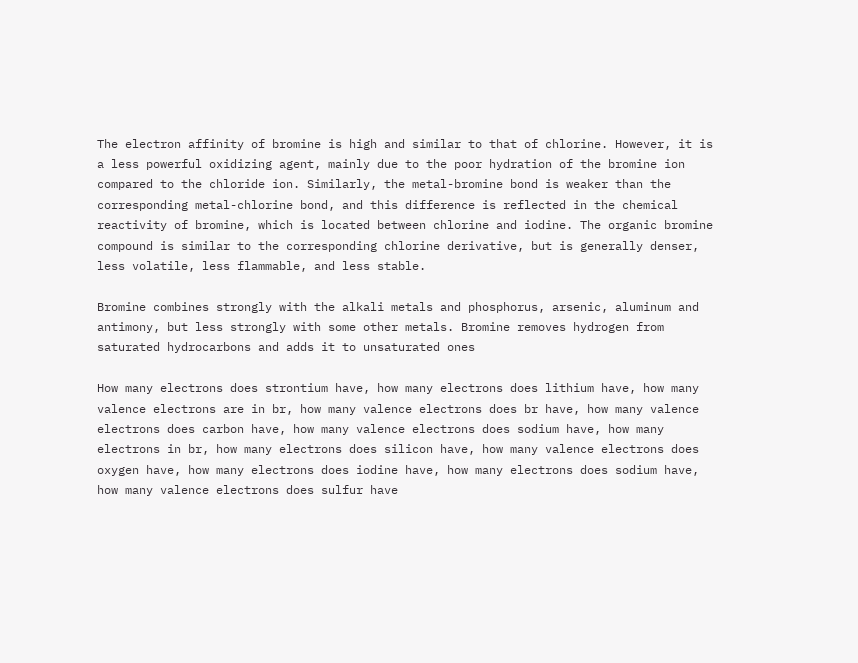The electron affinity of bromine is high and similar to that of chlorine. However, it is a less powerful oxidizing agent, mainly due to the poor hydration of the bromine ion compared to the chloride ion. Similarly, the metal-bromine bond is weaker than the corresponding metal-chlorine bond, and this difference is reflected in the chemical reactivity of bromine, which is located between chlorine and iodine. The organic bromine compound is similar to the corresponding chlorine derivative, but is generally denser, less volatile, less flammable, and less stable.

Bromine combines strongly with the alkali metals and phosphorus, arsenic, aluminum and antimony, but less strongly with some other metals. Bromine removes hydrogen from saturated hydrocarbons and adds it to unsaturated ones

How many electrons does strontium have, how many electrons does lithium have, how many valence electrons are in br, how many valence electrons does br have, how many valence electrons does carbon have, how many valence electrons does sodium have, how many electrons in br, how many electrons does silicon have, how many valence electrons does oxygen have, how many electrons does iodine have, how many electrons does sodium have, how many valence electrons does sulfur have